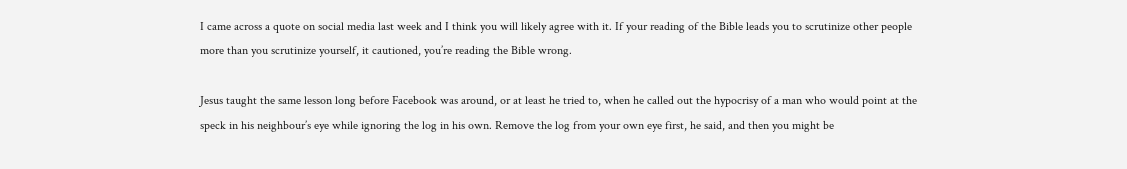I came across a quote on social media last week and I think you will likely agree with it. If your reading of the Bible leads you to scrutinize other people more than you scrutinize yourself, it cautioned, you’re reading the Bible wrong.

Jesus taught the same lesson long before Facebook was around, or at least he tried to, when he called out the hypocrisy of a man who would point at the speck in his neighbour’s eye while ignoring the log in his own. Remove the log from your own eye first, he said, and then you might be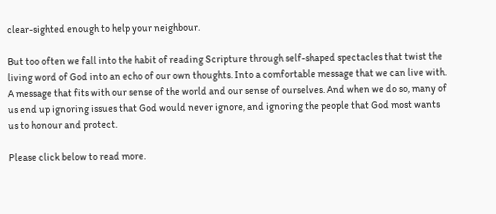clear-sighted enough to help your neighbour.

But too often we fall into the habit of reading Scripture through self-shaped spectacles that twist the living word of God into an echo of our own thoughts. Into a comfortable message that we can live with. A message that fits with our sense of the world and our sense of ourselves. And when we do so, many of us end up ignoring issues that God would never ignore, and ignoring the people that God most wants us to honour and protect.

Please click below to read more.